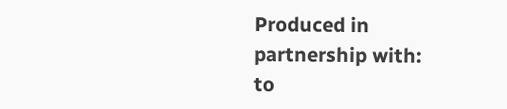Produced in
partnership with:
to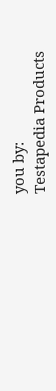you by:
Testapedia Products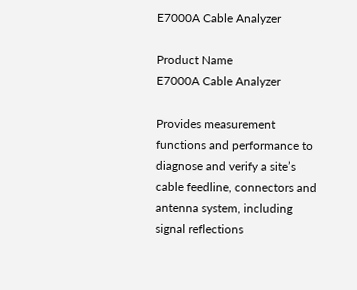E7000A Cable Analyzer

Product Name
E7000A Cable Analyzer

Provides measurement functions and performance to diagnose and verify a site’s cable feedline, connectors and antenna system, including signal reflections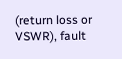(return loss or VSWR), fault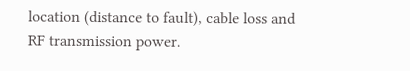location (distance to fault), cable loss and RF transmission power.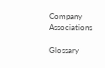Company Associations

Glossary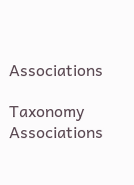Associations

Taxonomy Associations